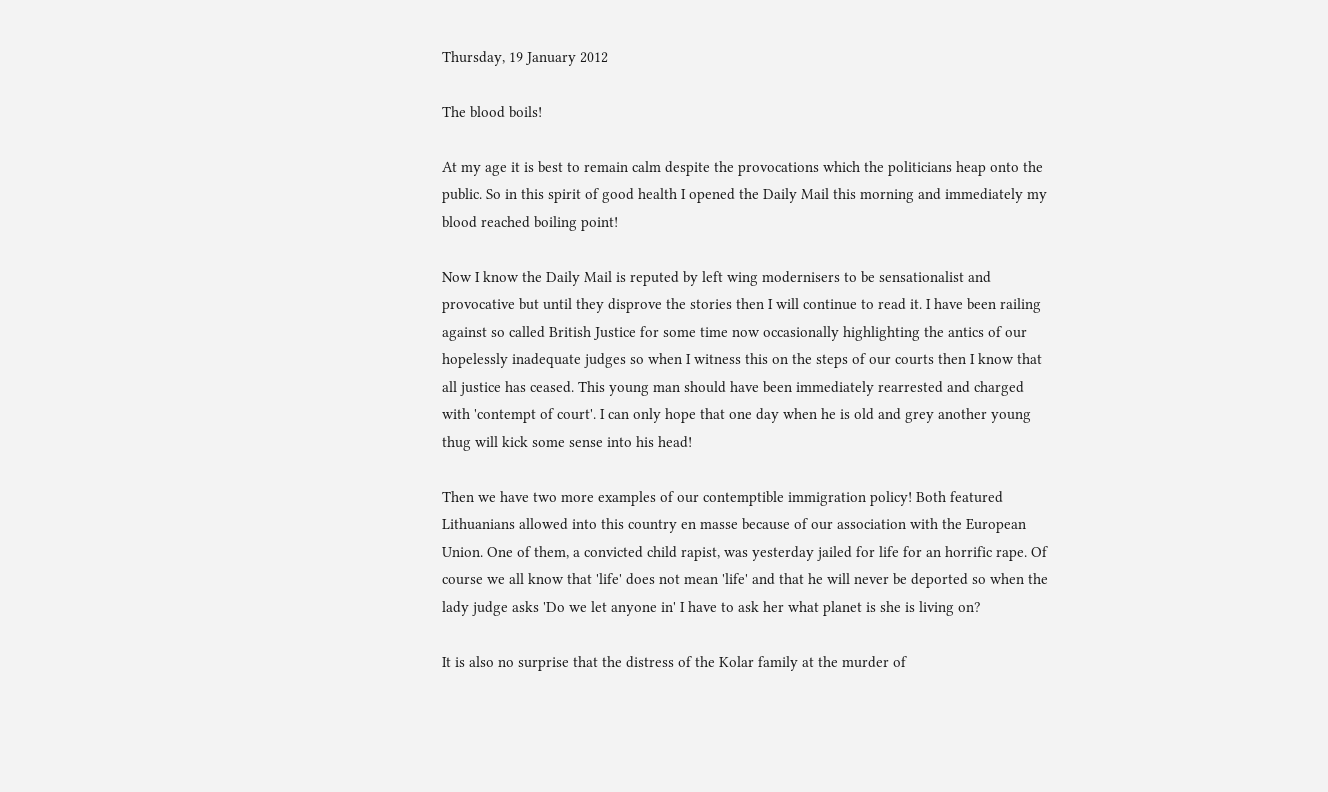Thursday, 19 January 2012

The blood boils!

At my age it is best to remain calm despite the provocations which the politicians heap onto the public. So in this spirit of good health I opened the Daily Mail this morning and immediately my blood reached boiling point!

Now I know the Daily Mail is reputed by left wing modernisers to be sensationalist and provocative but until they disprove the stories then I will continue to read it. I have been railing against so called British Justice for some time now occasionally highlighting the antics of our hopelessly inadequate judges so when I witness this on the steps of our courts then I know that all justice has ceased. This young man should have been immediately rearrested and charged with 'contempt of court'. I can only hope that one day when he is old and grey another young thug will kick some sense into his head!

Then we have two more examples of our contemptible immigration policy! Both featured Lithuanians allowed into this country en masse because of our association with the European Union. One of them, a convicted child rapist, was yesterday jailed for life for an horrific rape. Of course we all know that 'life' does not mean 'life' and that he will never be deported so when the lady judge asks 'Do we let anyone in' I have to ask her what planet is she is living on?

It is also no surprise that the distress of the Kolar family at the murder of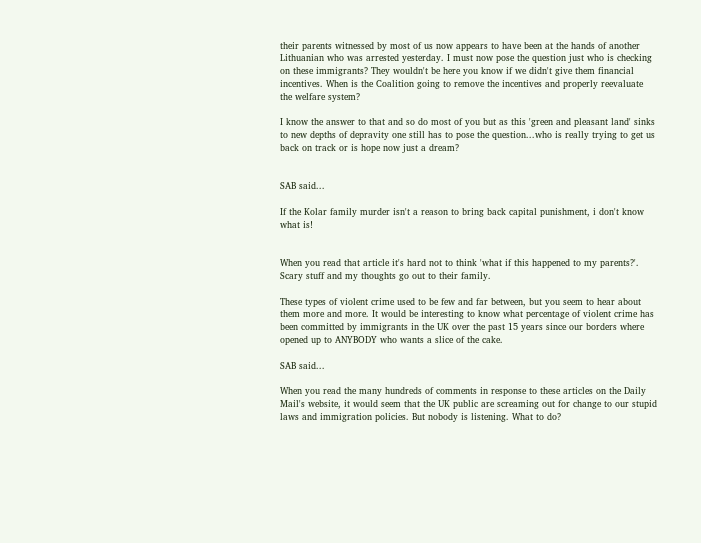their parents witnessed by most of us now appears to have been at the hands of another Lithuanian who was arrested yesterday. I must now pose the question just who is checking on these immigrants? They wouldn't be here you know if we didn't give them financial incentives. When is the Coalition going to remove the incentives and properly reevaluate the welfare system?

I know the answer to that and so do most of you but as this 'green and pleasant land' sinks to new depths of depravity one still has to pose the question...who is really trying to get us back on track or is hope now just a dream?


SAB said...

If the Kolar family murder isn't a reason to bring back capital punishment, i don't know what is!


When you read that article it's hard not to think 'what if this happened to my parents?'. Scary stuff and my thoughts go out to their family.

These types of violent crime used to be few and far between, but you seem to hear about them more and more. It would be interesting to know what percentage of violent crime has been committed by immigrants in the UK over the past 15 years since our borders where opened up to ANYBODY who wants a slice of the cake.

SAB said...

When you read the many hundreds of comments in response to these articles on the Daily Mail's website, it would seem that the UK public are screaming out for change to our stupid laws and immigration policies. But nobody is listening. What to do?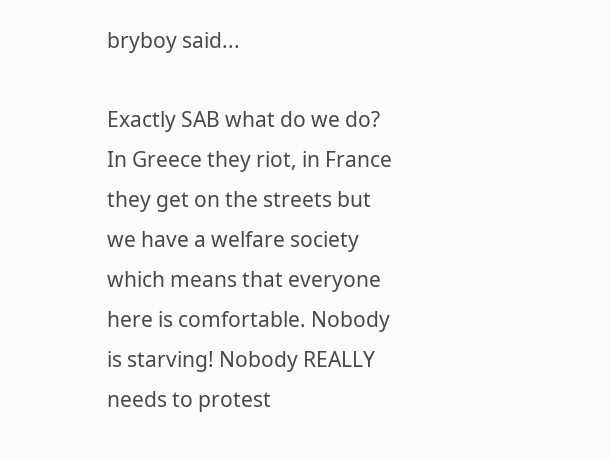bryboy said...

Exactly SAB what do we do? In Greece they riot, in France they get on the streets but we have a welfare society which means that everyone here is comfortable. Nobody is starving! Nobody REALLY needs to protest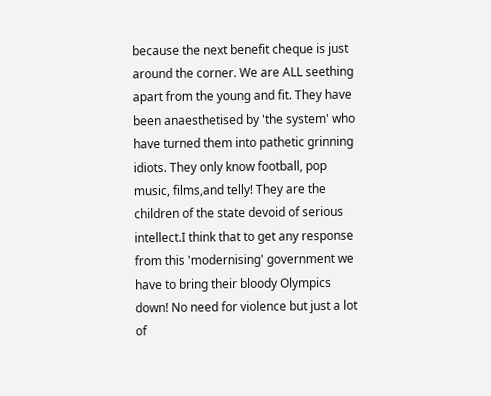because the next benefit cheque is just around the corner. We are ALL seething apart from the young and fit. They have been anaesthetised by 'the system' who have turned them into pathetic grinning idiots. They only know football, pop music, films,and telly! They are the children of the state devoid of serious intellect.I think that to get any response from this 'modernising' government we have to bring their bloody Olympics down! No need for violence but just a lot of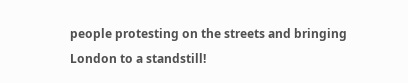people protesting on the streets and bringing London to a standstill!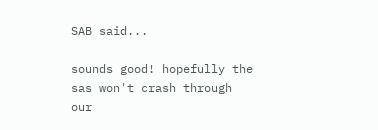SAB said...

sounds good! hopefully the sas won't crash through our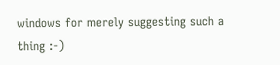windows for merely suggesting such a thing :-)